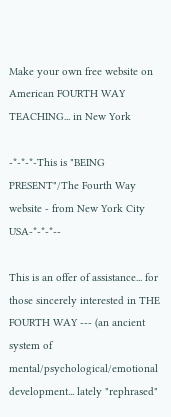Make your own free website on
American FOURTH WAY TEACHING... in New York

-*-*-*-This is "BEING PRESENT"/The Fourth Way website - from New York City USA-*-*-*--

This is an offer of assistance... for those sincerely interested in THE FOURTH WAY --- (an ancient system of mental/psychological/emotional development... lately "rephrased"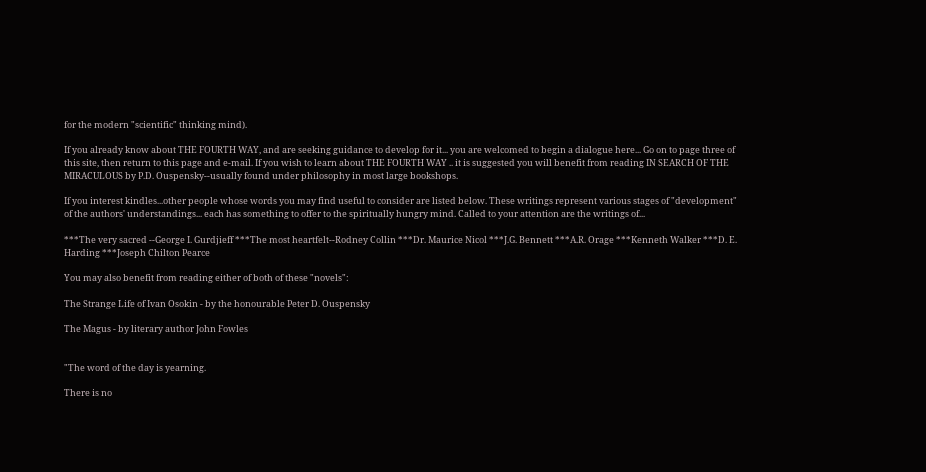for the modern "scientific" thinking mind).

If you already know about THE FOURTH WAY, and are seeking guidance to develop for it... you are welcomed to begin a dialogue here... Go on to page three of this site, then return to this page and e-mail. If you wish to learn about THE FOURTH WAY .. it is suggested you will benefit from reading IN SEARCH OF THE MIRACULOUS by P.D. Ouspensky--usually found under philosophy in most large bookshops.

If you interest kindles...other people whose words you may find useful to consider are listed below. These writings represent various stages of "development" of the authors' understandings... each has something to offer to the spiritually hungry mind. Called to your attention are the writings of...

***The very sacred --George I. Gurdjieff ***The most heartfelt--Rodney Collin ***Dr. Maurice Nicol ***J.G. Bennett ***A.R. Orage ***Kenneth Walker ***D. E. Harding ***Joseph Chilton Pearce

You may also benefit from reading either of both of these "novels":

The Strange Life of Ivan Osokin - by the honourable Peter D. Ouspensky

The Magus - by literary author John Fowles


"The word of the day is yearning.

There is no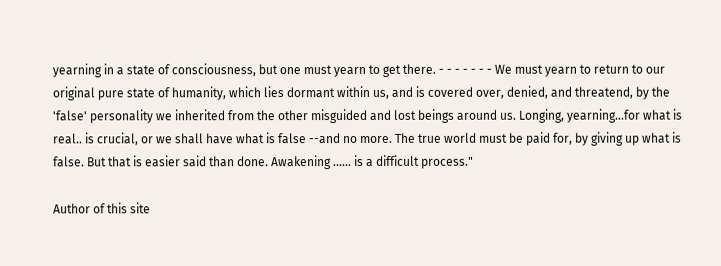yearning in a state of consciousness, but one must yearn to get there. - - - - - - - We must yearn to return to our original pure state of humanity, which lies dormant within us, and is covered over, denied, and threatend, by the 'false' personality we inherited from the other misguided and lost beings around us. Longing, yearning...for what is real.. is crucial, or we shall have what is false --and no more. The true world must be paid for, by giving up what is false. But that is easier said than done. Awakening ...... is a difficult process."

Author of this site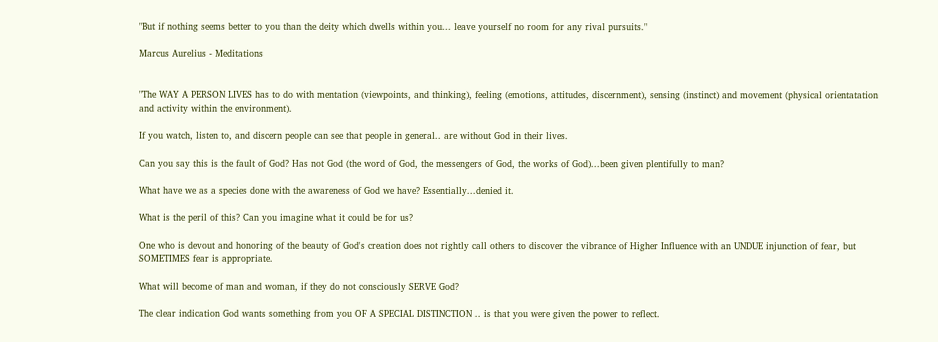"But if nothing seems better to you than the deity which dwells within you... leave yourself no room for any rival pursuits."

Marcus Aurelius - Meditations


"The WAY A PERSON LIVES has to do with mentation (viewpoints, and thinking), feeling (emotions, attitudes, discernment), sensing (instinct) and movement (physical orientatation and activity within the environment).

If you watch, listen to, and discern people can see that people in general.. are without God in their lives.

Can you say this is the fault of God? Has not God (the word of God, the messengers of God, the works of God)...been given plentifully to man?

What have we as a species done with the awareness of God we have? Essentially...denied it.

What is the peril of this? Can you imagine what it could be for us?

One who is devout and honoring of the beauty of God's creation does not rightly call others to discover the vibrance of Higher Influence with an UNDUE injunction of fear, but SOMETIMES fear is appropriate.

What will become of man and woman, if they do not consciously SERVE God?

The clear indication God wants something from you OF A SPECIAL DISTINCTION .. is that you were given the power to reflect.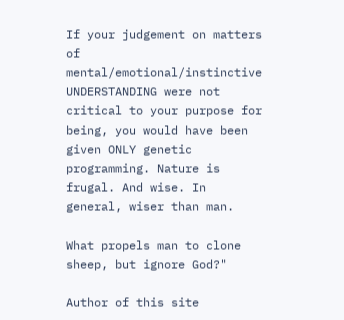If your judgement on matters of mental/emotional/instinctive UNDERSTANDING were not critical to your purpose for being, you would have been given ONLY genetic programming. Nature is frugal. And wise. In general, wiser than man.

What propels man to clone sheep, but ignore God?"

Author of this site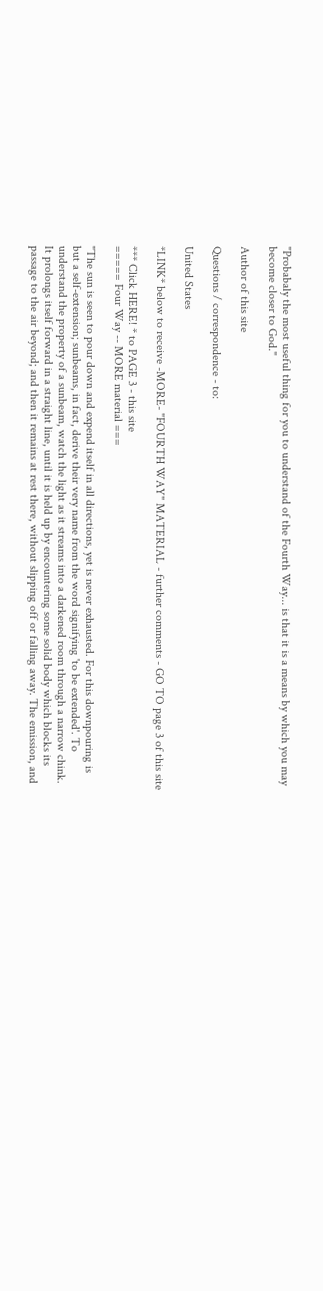"Probabaly the most useful thing for you to understand of the Fourth Way... is that it is a means by which you may become closer to God."

Author of this site

Questions / correspondence - to:

United States

*LINK* below to receive -MORE- "FOURTH WAY" MATERIAL - further comments - GO TO page 3 of this site

*** Click HERE! * to PAGE 3 - this site
===== Four Way -- MORE material ===

"The sun is seen to pour down and expend itself in all directions, yet is never exhausted. For this downpouring is but a self-extension; sunbeams, in fact, derive their very name from the word signifying 'to be extended'. To understand the property of a sunbeam, watch the light as it streams into a darkened room through a narrow chink. It prolongs itself forward in a straight line, until it is held up by encountering some solid body which blocks its passage to the air beyond; and then it remains at rest there, without slipping off or falling away. The emission, and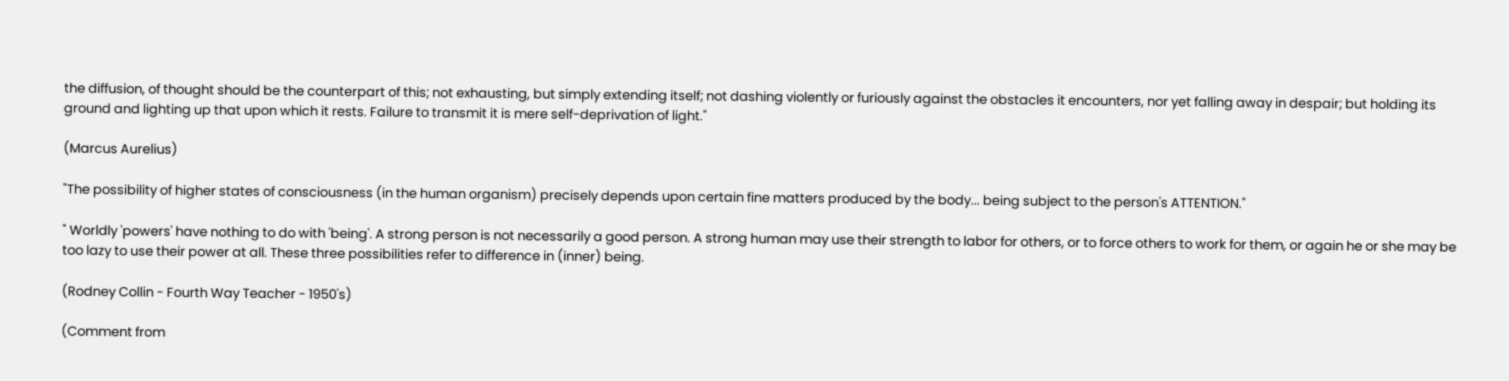the diffusion, of thought should be the counterpart of this; not exhausting, but simply extending itself; not dashing violently or furiously against the obstacles it encounters, nor yet falling away in despair; but holding its ground and lighting up that upon which it rests. Failure to transmit it is mere self-deprivation of light."

(Marcus Aurelius)

"The possibility of higher states of consciousness (in the human organism) precisely depends upon certain fine matters produced by the body... being subject to the person's ATTENTION."

" Worldly 'powers' have nothing to do with 'being'. A strong person is not necessarily a good person. A strong human may use their strength to labor for others, or to force others to work for them, or again he or she may be too lazy to use their power at all. These three possibilities refer to difference in (inner) being.

(Rodney Collin - Fourth Way Teacher - 1950's)

(Comment from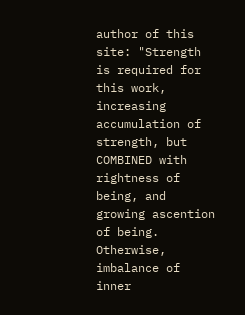author of this site: "Strength is required for this work, increasing accumulation of strength, but COMBINED with rightness of being, and growing ascention of being. Otherwise, imbalance of inner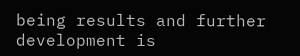being results and further development is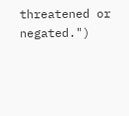threatened or negated.")